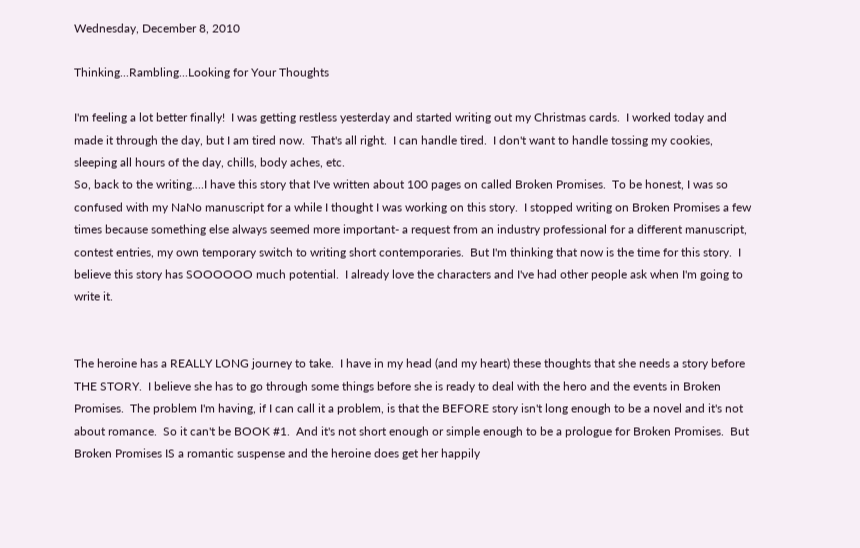Wednesday, December 8, 2010

Thinking...Rambling...Looking for Your Thoughts

I'm feeling a lot better finally!  I was getting restless yesterday and started writing out my Christmas cards.  I worked today and made it through the day, but I am tired now.  That's all right.  I can handle tired.  I don't want to handle tossing my cookies, sleeping all hours of the day, chills, body aches, etc.
So, back to the writing....I have this story that I've written about 100 pages on called Broken Promises.  To be honest, I was so confused with my NaNo manuscript for a while I thought I was working on this story.  I stopped writing on Broken Promises a few times because something else always seemed more important- a request from an industry professional for a different manuscript, contest entries, my own temporary switch to writing short contemporaries.  But I'm thinking that now is the time for this story.  I believe this story has SOOOOOO much potential.  I already love the characters and I've had other people ask when I'm going to write it.


The heroine has a REALLY LONG journey to take.  I have in my head (and my heart) these thoughts that she needs a story before THE STORY.  I believe she has to go through some things before she is ready to deal with the hero and the events in Broken Promises.  The problem I'm having, if I can call it a problem, is that the BEFORE story isn't long enough to be a novel and it's not about romance.  So it can't be BOOK #1.  And it's not short enough or simple enough to be a prologue for Broken Promises.  But Broken Promises IS a romantic suspense and the heroine does get her happily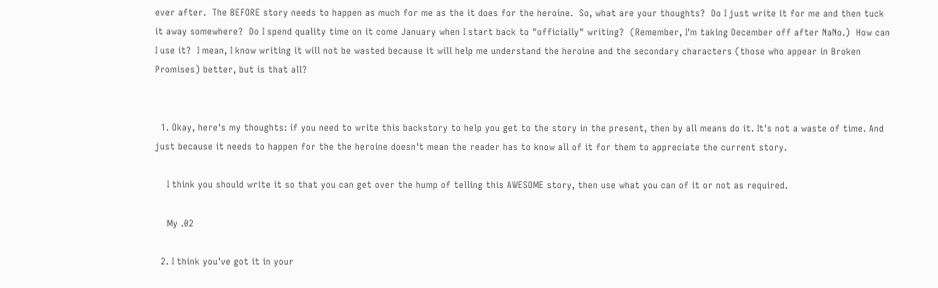ever after.  The BEFORE story needs to happen as much for me as the it does for the heroine.  So, what are your thoughts?  Do I just write it for me and then tuck it away somewhere?  Do I spend quality time on it come January when I start back to "officially" writing?  (Remember, I'm taking December off after NaNo.)  How can I use it?  I mean, I know writing it will not be wasted because it will help me understand the heroine and the secondary characters (those who appear in Broken Promises) better, but is that all?


  1. Okay, here's my thoughts: if you need to write this backstory to help you get to the story in the present, then by all means do it. It's not a waste of time. And just because it needs to happen for the the heroine doesn't mean the reader has to know all of it for them to appreciate the current story.

    I think you should write it so that you can get over the hump of telling this AWESOME story, then use what you can of it or not as required.

    My .02

  2. I think you've got it in your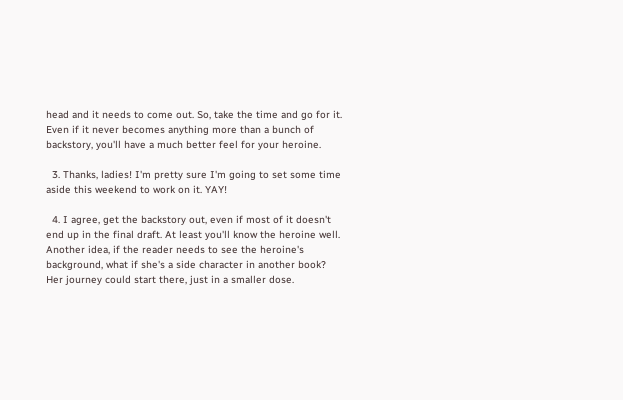head and it needs to come out. So, take the time and go for it. Even if it never becomes anything more than a bunch of backstory, you'll have a much better feel for your heroine.

  3. Thanks, ladies! I'm pretty sure I'm going to set some time aside this weekend to work on it. YAY!

  4. I agree, get the backstory out, even if most of it doesn't end up in the final draft. At least you'll know the heroine well. Another idea, if the reader needs to see the heroine's background, what if she's a side character in another book? Her journey could start there, just in a smaller dose.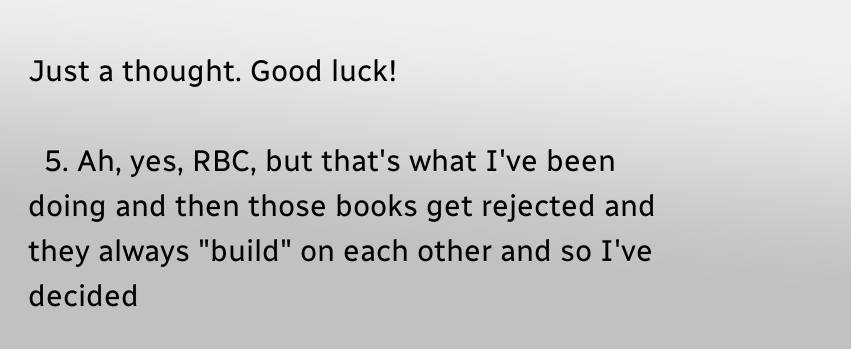Just a thought. Good luck!

  5. Ah, yes, RBC, but that's what I've been doing and then those books get rejected and they always "build" on each other and so I've decided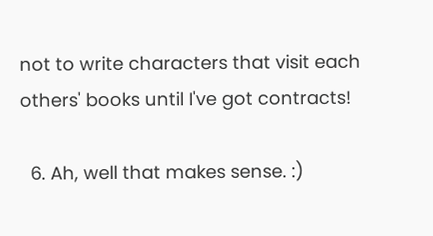not to write characters that visit each others' books until I've got contracts!

  6. Ah, well that makes sense. :)